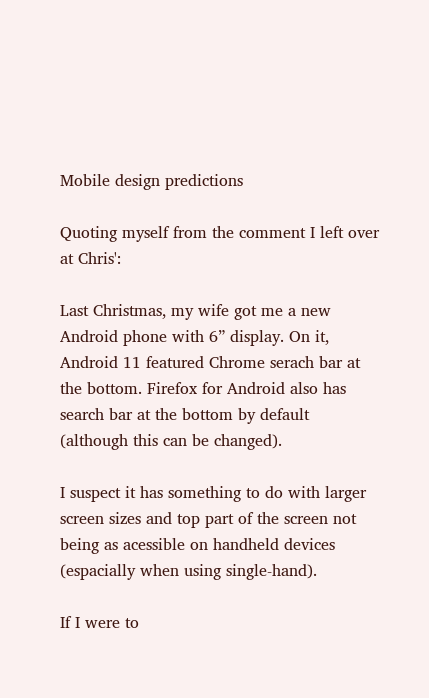Mobile design predictions

Quoting myself from the comment I left over at Chris':

Last Christmas, my wife got me a new Android phone with 6” display. On it, Android 11 featured Chrome serach bar at the bottom. Firefox for Android also has search bar at the bottom by default (although this can be changed).

I suspect it has something to do with larger screen sizes and top part of the screen not being as acessible on handheld devices (espacially when using single-hand).

If I were to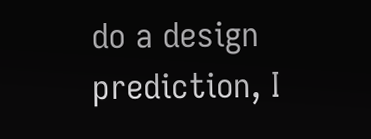do a design prediction, I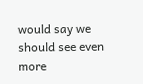would say we should see even more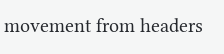movement from headers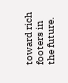toward rich footers in the future.